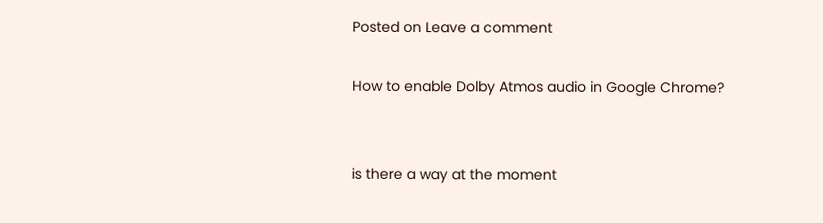Posted on Leave a comment

How to enable Dolby Atmos audio in Google Chrome?


is there a way at the moment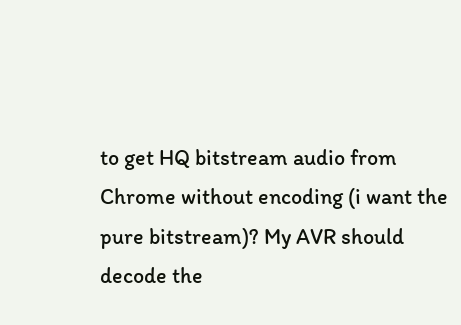to get HQ bitstream audio from Chrome without encoding (i want the pure bitstream)? My AVR should decode the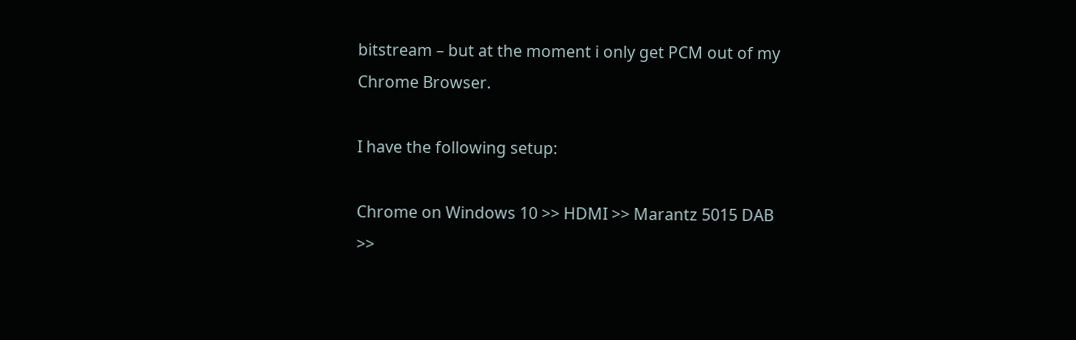bitstream – but at the moment i only get PCM out of my Chrome Browser.

I have the following setup:

Chrome on Windows 10 >> HDMI >> Marantz 5015 DAB >>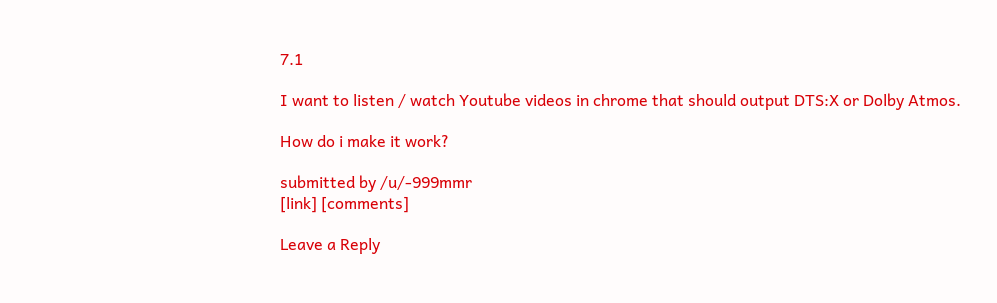7.1

I want to listen / watch Youtube videos in chrome that should output DTS:X or Dolby Atmos.

How do i make it work?

submitted by /u/-999mmr
[link] [comments]

Leave a Reply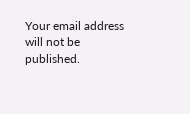Your email address will not be published.